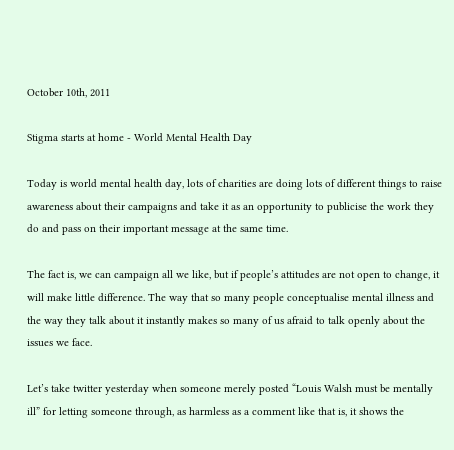October 10th, 2011

Stigma starts at home - World Mental Health Day

Today is world mental health day, lots of charities are doing lots of different things to raise awareness about their campaigns and take it as an opportunity to publicise the work they do and pass on their important message at the same time.

The fact is, we can campaign all we like, but if people’s attitudes are not open to change, it will make little difference. The way that so many people conceptualise mental illness and the way they talk about it instantly makes so many of us afraid to talk openly about the issues we face.

Let’s take twitter yesterday when someone merely posted “Louis Walsh must be mentally ill” for letting someone through, as harmless as a comment like that is, it shows the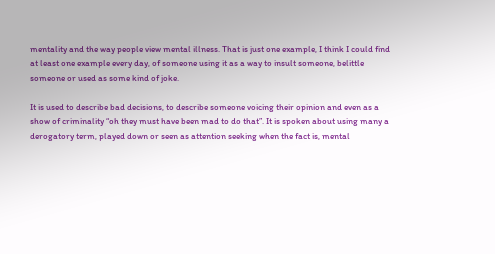mentality and the way people view mental illness. That is just one example, I think I could find at least one example every day, of someone using it as a way to insult someone, belittle someone or used as some kind of joke.

It is used to describe bad decisions, to describe someone voicing their opinion and even as a show of criminality “oh they must have been mad to do that”. It is spoken about using many a derogatory term, played down or seen as attention seeking when the fact is, mental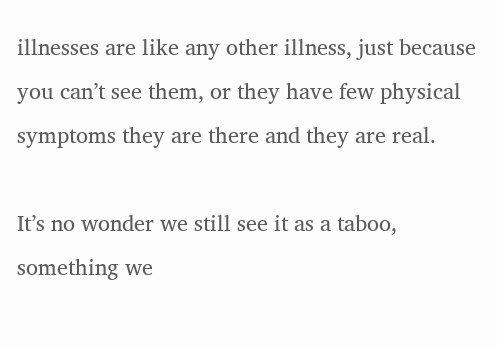illnesses are like any other illness, just because you can’t see them, or they have few physical symptoms they are there and they are real.

It’s no wonder we still see it as a taboo, something we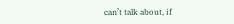can’t talk about, if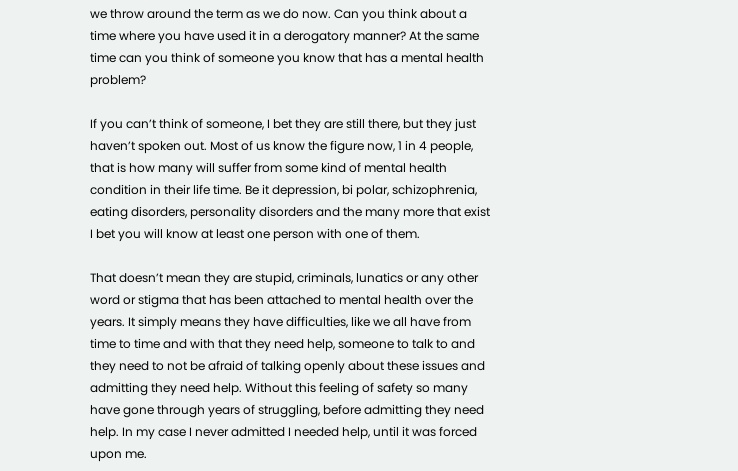we throw around the term as we do now. Can you think about a time where you have used it in a derogatory manner? At the same time can you think of someone you know that has a mental health problem?

If you can’t think of someone, I bet they are still there, but they just haven’t spoken out. Most of us know the figure now, 1 in 4 people, that is how many will suffer from some kind of mental health condition in their life time. Be it depression, bi polar, schizophrenia, eating disorders, personality disorders and the many more that exist I bet you will know at least one person with one of them.

That doesn’t mean they are stupid, criminals, lunatics or any other word or stigma that has been attached to mental health over the years. It simply means they have difficulties, like we all have from time to time and with that they need help, someone to talk to and they need to not be afraid of talking openly about these issues and admitting they need help. Without this feeling of safety so many have gone through years of struggling, before admitting they need help. In my case I never admitted I needed help, until it was forced upon me.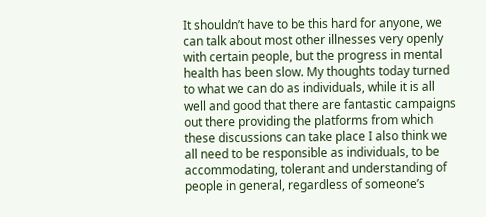It shouldn’t have to be this hard for anyone, we can talk about most other illnesses very openly with certain people, but the progress in mental health has been slow. My thoughts today turned to what we can do as individuals, while it is all well and good that there are fantastic campaigns out there providing the platforms from which these discussions can take place I also think we all need to be responsible as individuals, to be accommodating, tolerant and understanding of people in general, regardless of someone’s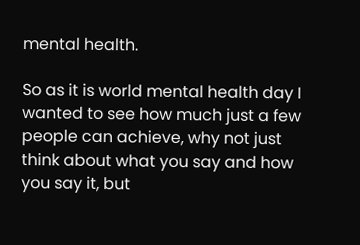mental health.

So as it is world mental health day I wanted to see how much just a few people can achieve, why not just think about what you say and how you say it, but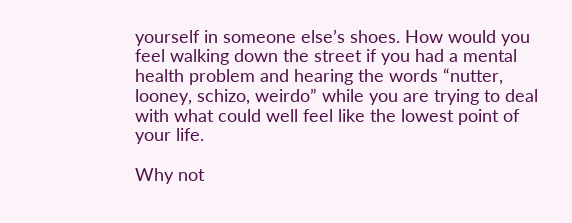yourself in someone else’s shoes. How would you feel walking down the street if you had a mental health problem and hearing the words “nutter, looney, schizo, weirdo” while you are trying to deal with what could well feel like the lowest point of your life.

Why not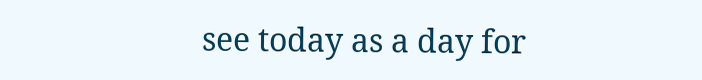see today as a day for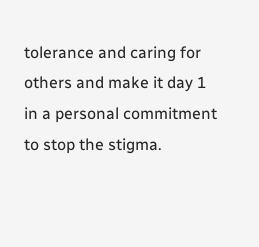tolerance and caring for others and make it day 1 in a personal commitment to stop the stigma.